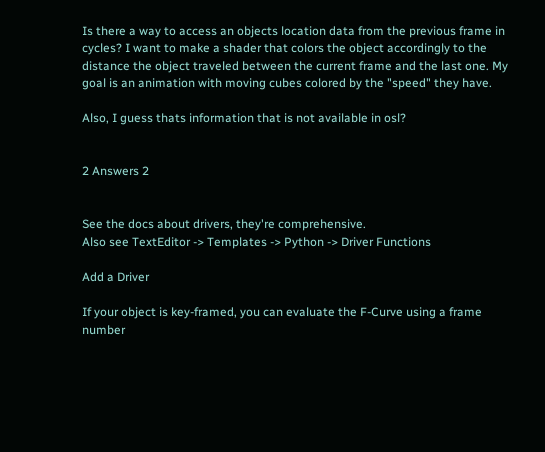Is there a way to access an objects location data from the previous frame in cycles? I want to make a shader that colors the object accordingly to the distance the object traveled between the current frame and the last one. My goal is an animation with moving cubes colored by the "speed" they have.

Also, I guess thats information that is not available in osl?


2 Answers 2


See the docs about drivers, they're comprehensive.
Also see TextEditor -> Templates -> Python -> Driver Functions

Add a Driver

If your object is key-framed, you can evaluate the F-Curve using a frame number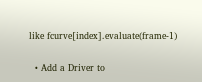like fcurve[index].evaluate(frame-1)

  • Add a Driver to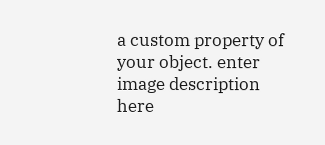a custom property of your object. enter image description here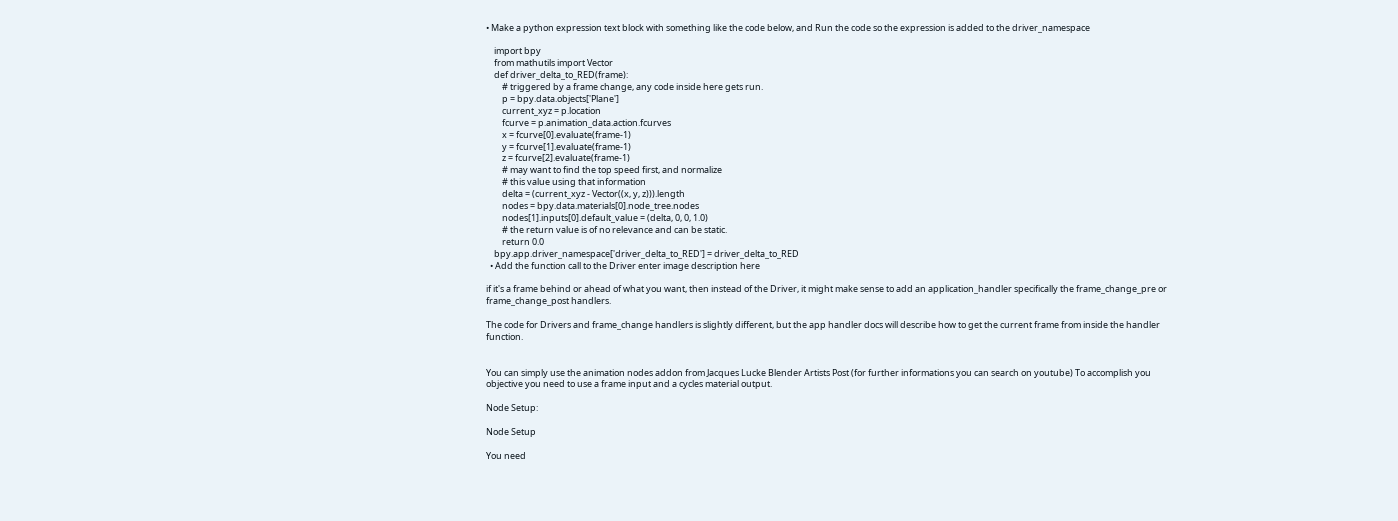• Make a python expression text block with something like the code below, and Run the code so the expression is added to the driver_namespace

    import bpy
    from mathutils import Vector
    def driver_delta_to_RED(frame):
        # triggered by a frame change, any code inside here gets run.
        p = bpy.data.objects['Plane']
        current_xyz = p.location
        fcurve = p.animation_data.action.fcurves
        x = fcurve[0].evaluate(frame-1)
        y = fcurve[1].evaluate(frame-1)
        z = fcurve[2].evaluate(frame-1)
        # may want to find the top speed first, and normalize
        # this value using that information
        delta = (current_xyz - Vector((x, y, z))).length
        nodes = bpy.data.materials[0].node_tree.nodes
        nodes[1].inputs[0].default_value = (delta, 0, 0, 1.0)
        # the return value is of no relevance and can be static.
        return 0.0
    bpy.app.driver_namespace['driver_delta_to_RED'] = driver_delta_to_RED
  • Add the function call to the Driver enter image description here

if it's a frame behind or ahead of what you want, then instead of the Driver, it might make sense to add an application_handler specifically the frame_change_pre or frame_change_post handlers.

The code for Drivers and frame_change handlers is slightly different, but the app handler docs will describe how to get the current frame from inside the handler function.


You can simply use the animation nodes addon from Jacques Lucke Blender Artists Post (for further informations you can search on youtube) To accomplish you objective you need to use a frame input and a cycles material output.

Node Setup:

Node Setup

You need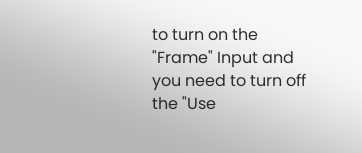to turn on the "Frame" Input and you need to turn off the "Use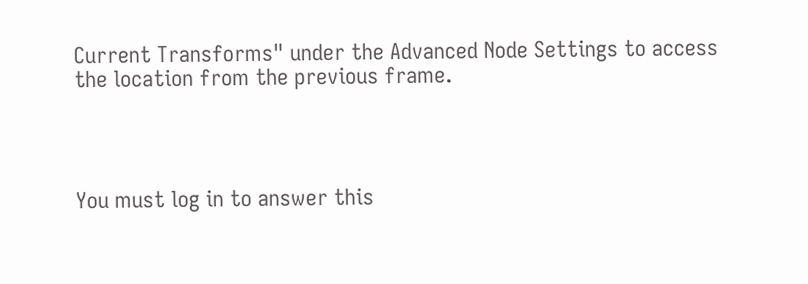Current Transforms" under the Advanced Node Settings to access the location from the previous frame.




You must log in to answer this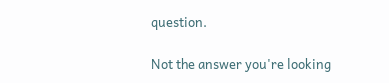question.

Not the answer you're looking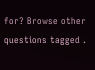for? Browse other questions tagged .